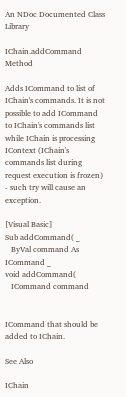An NDoc Documented Class Library

IChain.addCommand Method

Adds ICommand to list of IChain's commands. It is not possible to add ICommand to IChain's commands list while IChain is processing IContext (IChain's commands list during request execution is frozen) - such try will cause an exception.

[Visual Basic]
Sub addCommand( _
   ByVal command As ICommand _
void addCommand(
   ICommand command


ICommand that should be added to IChain.

See Also

IChain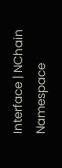Interface | NChain Namespace